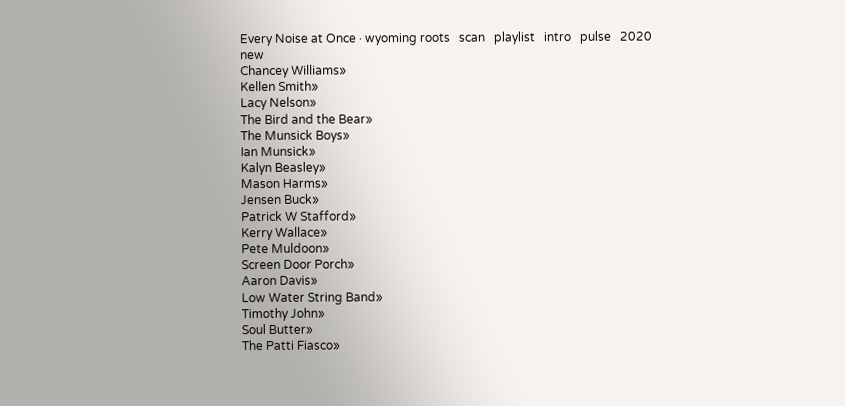Every Noise at Once · wyoming roots   scan   playlist   intro   pulse   2020   new
Chancey Williams»
Kellen Smith»
Lacy Nelson»
The Bird and the Bear»
The Munsick Boys»
Ian Munsick»
Kalyn Beasley»
Mason Harms»
Jensen Buck»
Patrick W Stafford»
Kerry Wallace»
Pete Muldoon»
Screen Door Porch»
Aaron Davis»
Low Water String Band»
Timothy John»
Soul Butter»
The Patti Fiasco»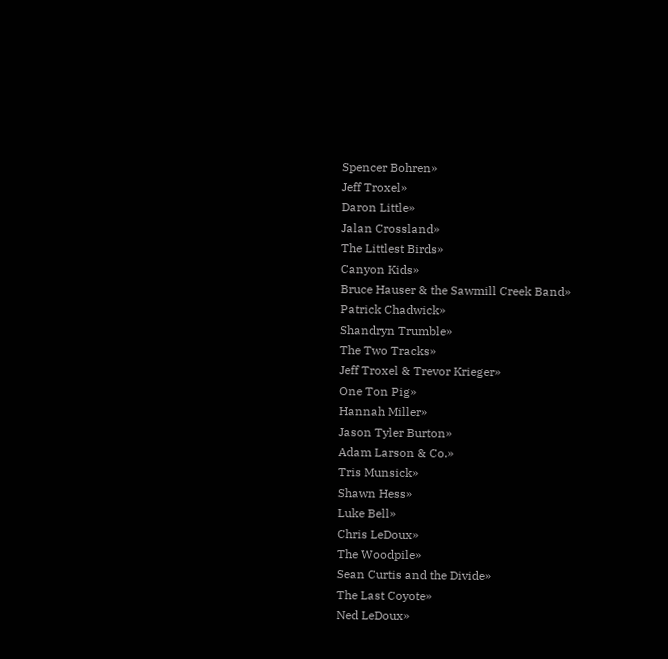Spencer Bohren»
Jeff Troxel»
Daron Little»
Jalan Crossland»
The Littlest Birds»
Canyon Kids»
Bruce Hauser & the Sawmill Creek Band»
Patrick Chadwick»
Shandryn Trumble»
The Two Tracks»
Jeff Troxel & Trevor Krieger»
One Ton Pig»
Hannah Miller»
Jason Tyler Burton»
Adam Larson & Co.»
Tris Munsick»
Shawn Hess»
Luke Bell»
Chris LeDoux»
The Woodpile»
Sean Curtis and the Divide»
The Last Coyote»
Ned LeDoux»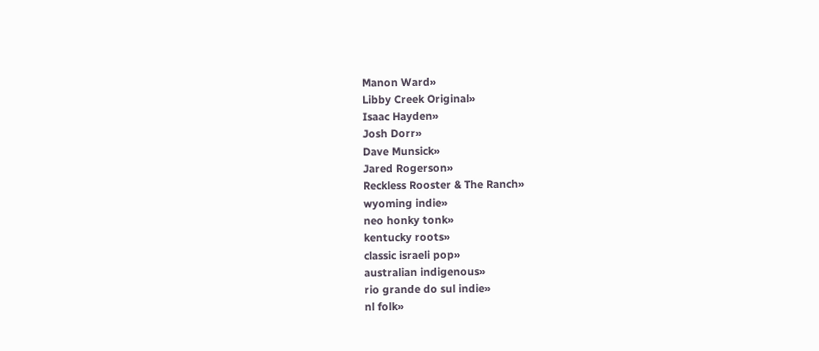Manon Ward»
Libby Creek Original»
Isaac Hayden»
Josh Dorr»
Dave Munsick»
Jared Rogerson»
Reckless Rooster & The Ranch»
wyoming indie»
neo honky tonk»
kentucky roots»
classic israeli pop»
australian indigenous»
rio grande do sul indie»
nl folk»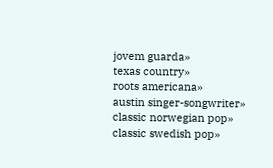jovem guarda»
texas country»
roots americana»
austin singer-songwriter»
classic norwegian pop»
classic swedish pop»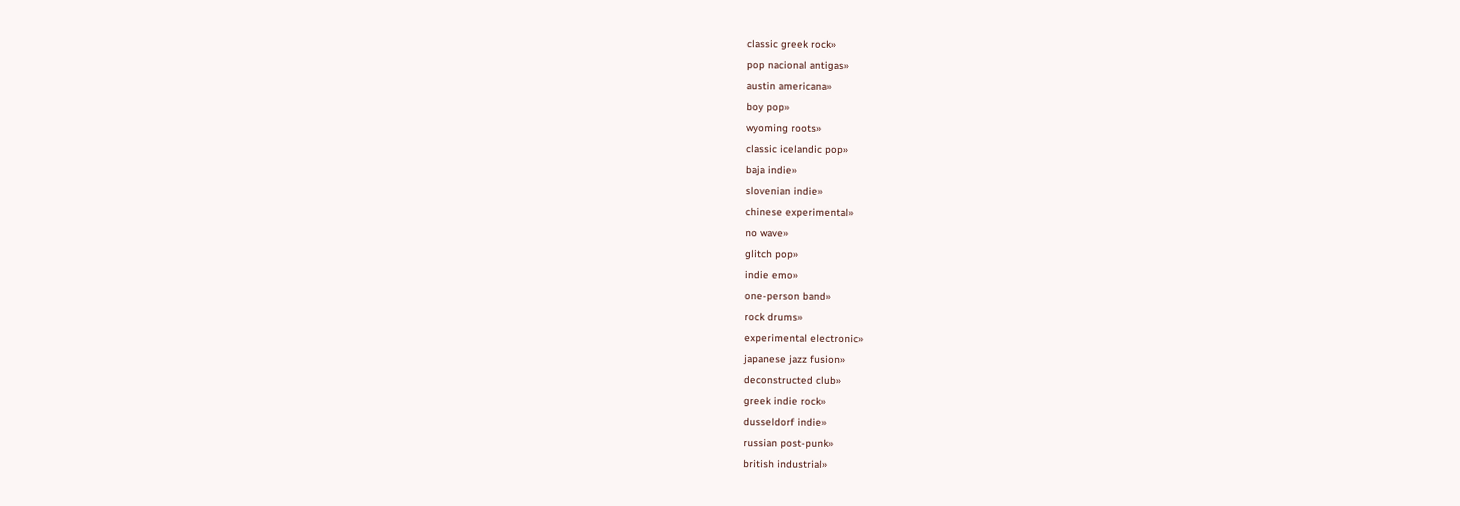classic greek rock»
pop nacional antigas»
austin americana»
boy pop»
wyoming roots»
classic icelandic pop»
baja indie»
slovenian indie»
chinese experimental»
no wave»
glitch pop»
indie emo»
one-person band»
rock drums»
experimental electronic»
japanese jazz fusion»
deconstructed club»
greek indie rock»
dusseldorf indie»
russian post-punk»
british industrial»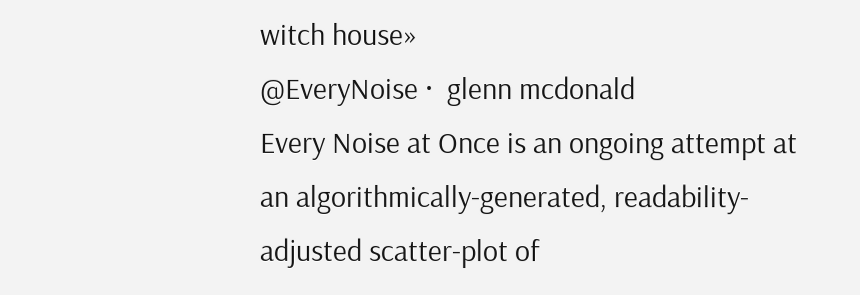witch house»
@EveryNoise ·  glenn mcdonald
Every Noise at Once is an ongoing attempt at an algorithmically-generated, readability-adjusted scatter-plot of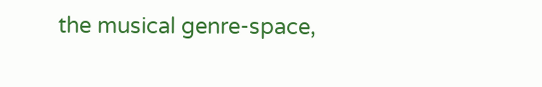the musical genre-space,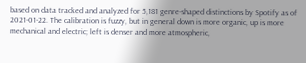based on data tracked and analyzed for 5,181 genre-shaped distinctions by Spotify as of 2021-01-22. The calibration is fuzzy, but in general down is more organic, up is more mechanical and electric; left is denser and more atmospheric,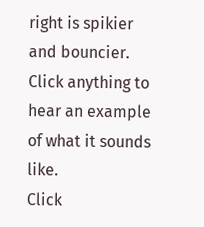right is spikier and bouncier.
Click anything to hear an example of what it sounds like.
Click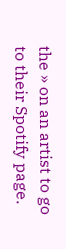the » on an artist to go to their Spotify page.